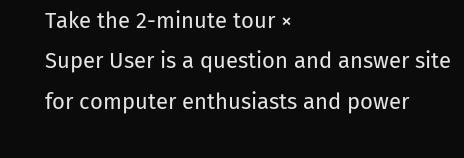Take the 2-minute tour ×
Super User is a question and answer site for computer enthusiasts and power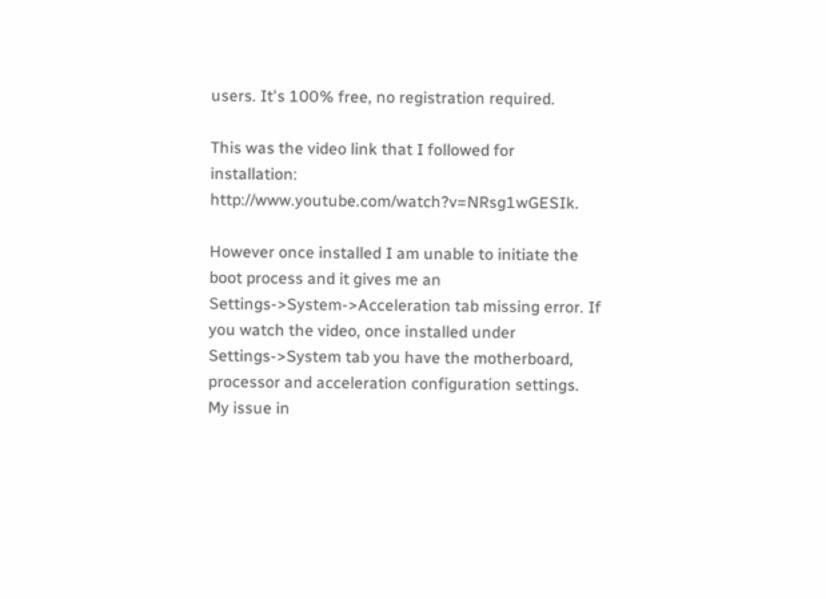users. It's 100% free, no registration required.

This was the video link that I followed for installation: http://www.youtube.com/watch?v=NRsg1wGESIk.

However once installed I am unable to initiate the boot process and it gives me an Settings->System->Acceleration tab missing error. If you watch the video, once installed under Settings->System tab you have the motherboard, processor and acceleration configuration settings. My issue in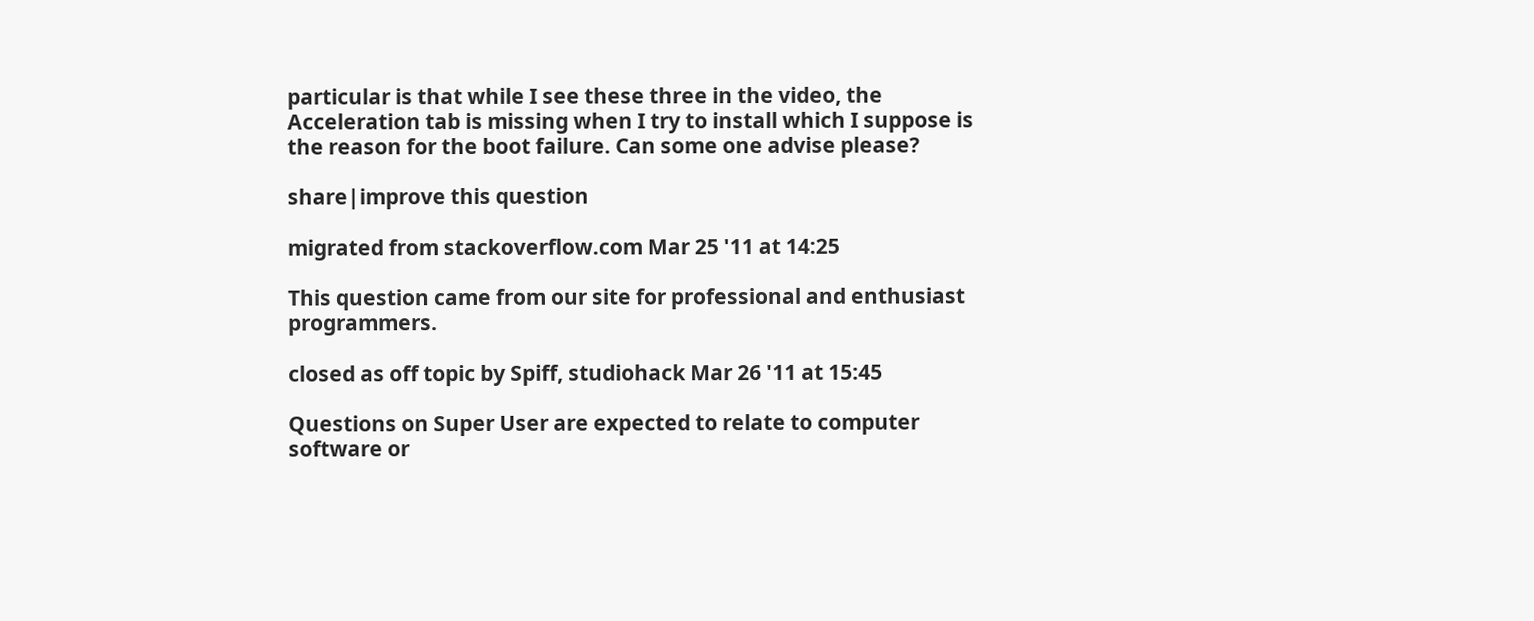particular is that while I see these three in the video, the Acceleration tab is missing when I try to install which I suppose is the reason for the boot failure. Can some one advise please?

share|improve this question

migrated from stackoverflow.com Mar 25 '11 at 14:25

This question came from our site for professional and enthusiast programmers.

closed as off topic by Spiff, studiohack Mar 26 '11 at 15:45

Questions on Super User are expected to relate to computer software or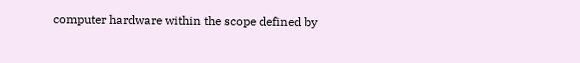computer hardware within the scope defined by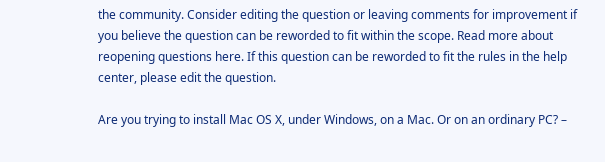the community. Consider editing the question or leaving comments for improvement if you believe the question can be reworded to fit within the scope. Read more about reopening questions here. If this question can be reworded to fit the rules in the help center, please edit the question.

Are you trying to install Mac OS X, under Windows, on a Mac. Or on an ordinary PC? –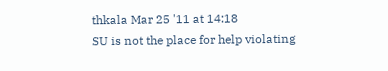thkala Mar 25 '11 at 14:18
SU is not the place for help violating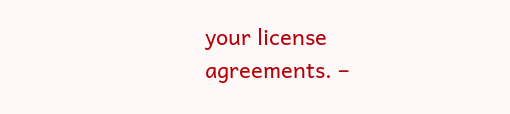your license agreements. –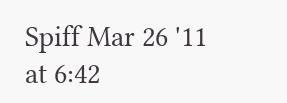Spiff Mar 26 '11 at 6:42